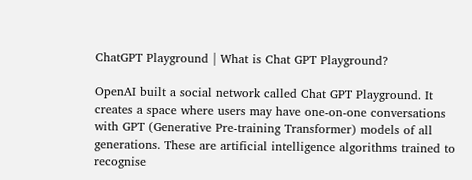ChatGPT Playground | What is Chat GPT Playground?

OpenAI built a social network called Chat GPT Playground. It creates a space where users may have one-on-one conversations with GPT (Generative Pre-training Transformer) models of all generations. These are artificial intelligence algorithms trained to recognise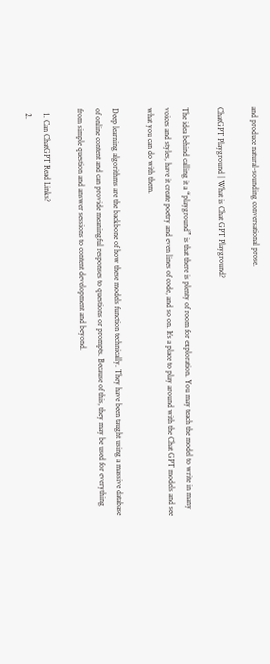and produce natural-sounding conversational prose.

ChatGPT Playground | What is Chat GPT Playground?

The idea behind calling it a “playground” is that there is plenty of room for exploration. You may teach the model to write in many voices and styles, have it create poetry and even lines of code, and so on. It’s a place to play around with the Chat GPT models and see what you can do with them.

Deep learning algorithms are the backbone of how these models function technically. They have been taught using a massive database of online content and can provide meaningful responses to questions or prompts. Because of this, they may be used for everything from simple question and answer sessions to content development and beyond.

  1. Can ChatGPT Read Links?
  2.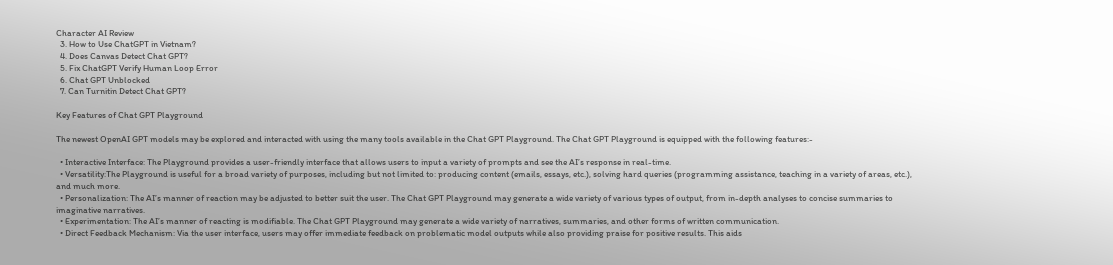Character AI Review
  3. How to Use ChatGPT in Vietnam?
  4. Does Canvas Detect Chat GPT?
  5. Fix ChatGPT Verify Human Loop Error
  6. Chat GPT Unblocked
  7. Can Turnitin Detect Chat GPT?

Key Features of Chat GPT Playground

The newest OpenAI GPT models may be explored and interacted with using the many tools available in the Chat GPT Playground. The Chat GPT Playground is equipped with the following features:-

  • Interactive Interface: The Playground provides a user-friendly interface that allows users to input a variety of prompts and see the AI’s response in real-time.
  • Versatility:The Playground is useful for a broad variety of purposes, including but not limited to: producing content (emails, essays, etc.), solving hard queries (programming assistance, teaching in a variety of areas, etc.), and much more.
  • Personalization: The AI’s manner of reaction may be adjusted to better suit the user. The Chat GPT Playground may generate a wide variety of various types of output, from in-depth analyses to concise summaries to imaginative narratives.
  • Experimentation: The AI’s manner of reacting is modifiable. The Chat GPT Playground may generate a wide variety of narratives, summaries, and other forms of written communication.
  • Direct Feedback Mechanism: Via the user interface, users may offer immediate feedback on problematic model outputs while also providing praise for positive results. This aids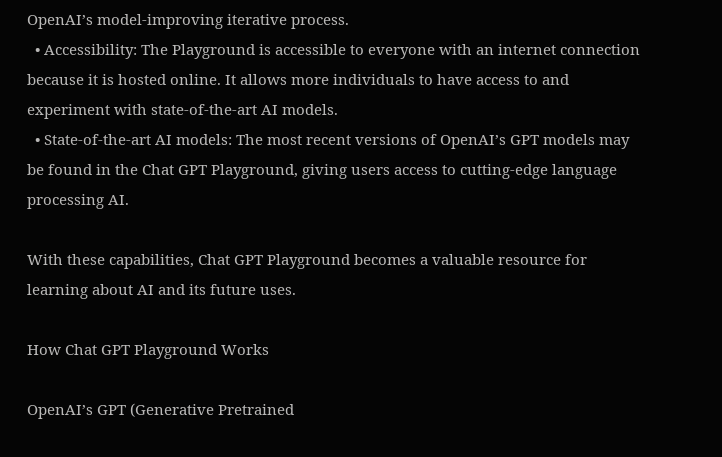OpenAI’s model-improving iterative process.
  • Accessibility: The Playground is accessible to everyone with an internet connection because it is hosted online. It allows more individuals to have access to and experiment with state-of-the-art AI models.
  • State-of-the-art AI models: The most recent versions of OpenAI’s GPT models may be found in the Chat GPT Playground, giving users access to cutting-edge language processing AI.

With these capabilities, Chat GPT Playground becomes a valuable resource for learning about AI and its future uses.

How Chat GPT Playground Works

OpenAI’s GPT (Generative Pretrained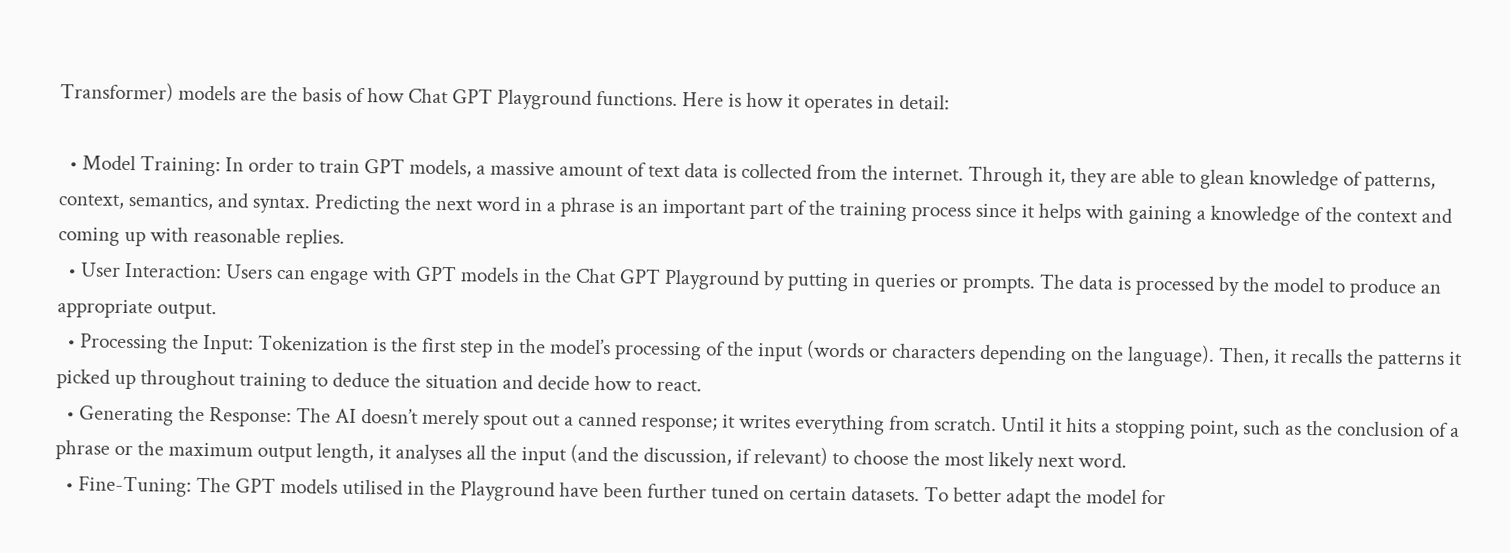Transformer) models are the basis of how Chat GPT Playground functions. Here is how it operates in detail:

  • Model Training: In order to train GPT models, a massive amount of text data is collected from the internet. Through it, they are able to glean knowledge of patterns, context, semantics, and syntax. Predicting the next word in a phrase is an important part of the training process since it helps with gaining a knowledge of the context and coming up with reasonable replies.
  • User Interaction: Users can engage with GPT models in the Chat GPT Playground by putting in queries or prompts. The data is processed by the model to produce an appropriate output.
  • Processing the Input: Tokenization is the first step in the model’s processing of the input (words or characters depending on the language). Then, it recalls the patterns it picked up throughout training to deduce the situation and decide how to react.
  • Generating the Response: The AI doesn’t merely spout out a canned response; it writes everything from scratch. Until it hits a stopping point, such as the conclusion of a phrase or the maximum output length, it analyses all the input (and the discussion, if relevant) to choose the most likely next word.
  • Fine-Tuning: The GPT models utilised in the Playground have been further tuned on certain datasets. To better adapt the model for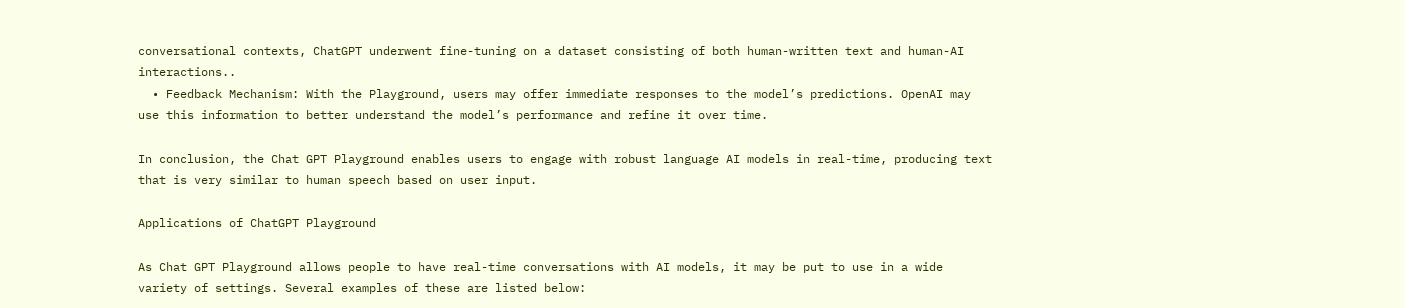conversational contexts, ChatGPT underwent fine-tuning on a dataset consisting of both human-written text and human-AI interactions..
  • Feedback Mechanism: With the Playground, users may offer immediate responses to the model’s predictions. OpenAI may use this information to better understand the model’s performance and refine it over time.

In conclusion, the Chat GPT Playground enables users to engage with robust language AI models in real-time, producing text that is very similar to human speech based on user input.

Applications of ChatGPT Playground

As Chat GPT Playground allows people to have real-time conversations with AI models, it may be put to use in a wide variety of settings. Several examples of these are listed below: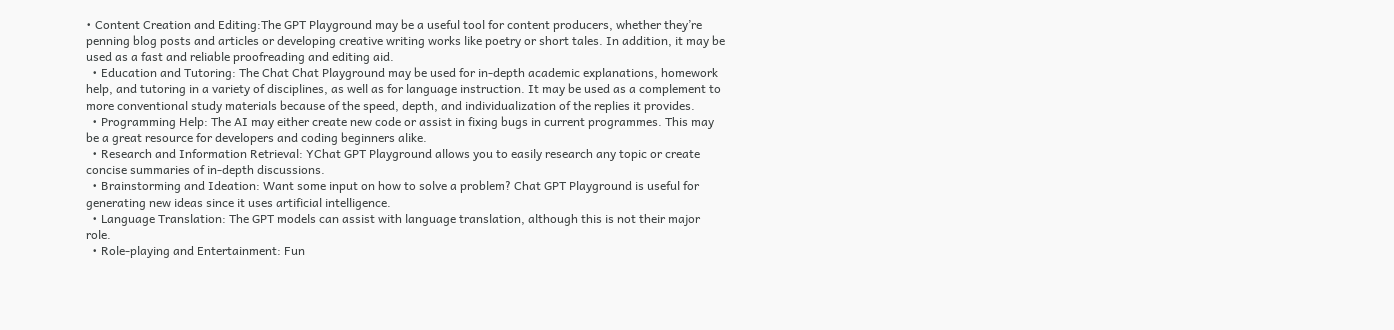• Content Creation and Editing:The GPT Playground may be a useful tool for content producers, whether they’re penning blog posts and articles or developing creative writing works like poetry or short tales. In addition, it may be used as a fast and reliable proofreading and editing aid.
  • Education and Tutoring: The Chat Chat Playground may be used for in-depth academic explanations, homework help, and tutoring in a variety of disciplines, as well as for language instruction. It may be used as a complement to more conventional study materials because of the speed, depth, and individualization of the replies it provides.
  • Programming Help: The AI may either create new code or assist in fixing bugs in current programmes. This may be a great resource for developers and coding beginners alike.
  • Research and Information Retrieval: YChat GPT Playground allows you to easily research any topic or create concise summaries of in-depth discussions.
  • Brainstorming and Ideation: Want some input on how to solve a problem? Chat GPT Playground is useful for generating new ideas since it uses artificial intelligence.
  • Language Translation: The GPT models can assist with language translation, although this is not their major role.
  • Role-playing and Entertainment: Fun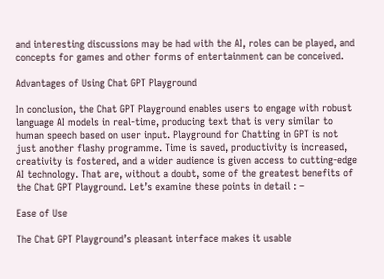and interesting discussions may be had with the AI, roles can be played, and concepts for games and other forms of entertainment can be conceived.

Advantages of Using Chat GPT Playground

In conclusion, the Chat GPT Playground enables users to engage with robust language AI models in real-time, producing text that is very similar to human speech based on user input. Playground for Chatting in GPT is not just another flashy programme. Time is saved, productivity is increased, creativity is fostered, and a wider audience is given access to cutting-edge AI technology. That are, without a doubt, some of the greatest benefits of the Chat GPT Playground. Let’s examine these points in detail : –

Ease of Use

The Chat GPT Playground’s pleasant interface makes it usable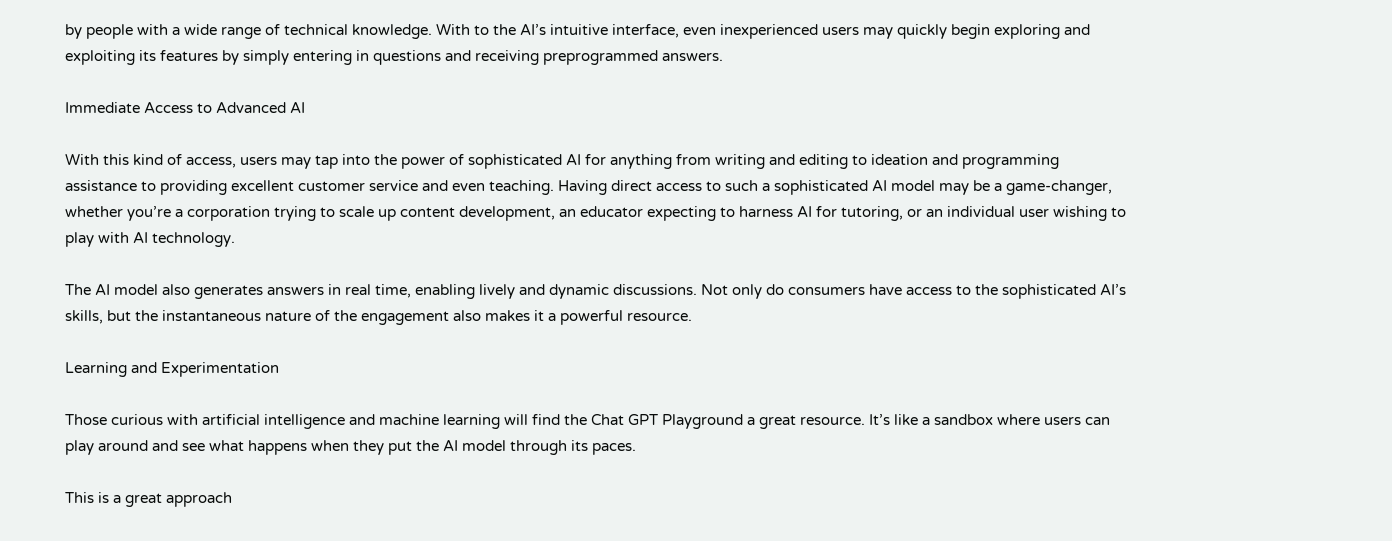by people with a wide range of technical knowledge. With to the AI’s intuitive interface, even inexperienced users may quickly begin exploring and exploiting its features by simply entering in questions and receiving preprogrammed answers.

Immediate Access to Advanced AI

With this kind of access, users may tap into the power of sophisticated AI for anything from writing and editing to ideation and programming assistance to providing excellent customer service and even teaching. Having direct access to such a sophisticated AI model may be a game-changer, whether you’re a corporation trying to scale up content development, an educator expecting to harness AI for tutoring, or an individual user wishing to play with AI technology.

The AI model also generates answers in real time, enabling lively and dynamic discussions. Not only do consumers have access to the sophisticated AI’s skills, but the instantaneous nature of the engagement also makes it a powerful resource.

Learning and Experimentation

Those curious with artificial intelligence and machine learning will find the Chat GPT Playground a great resource. It’s like a sandbox where users can play around and see what happens when they put the AI model through its paces.

This is a great approach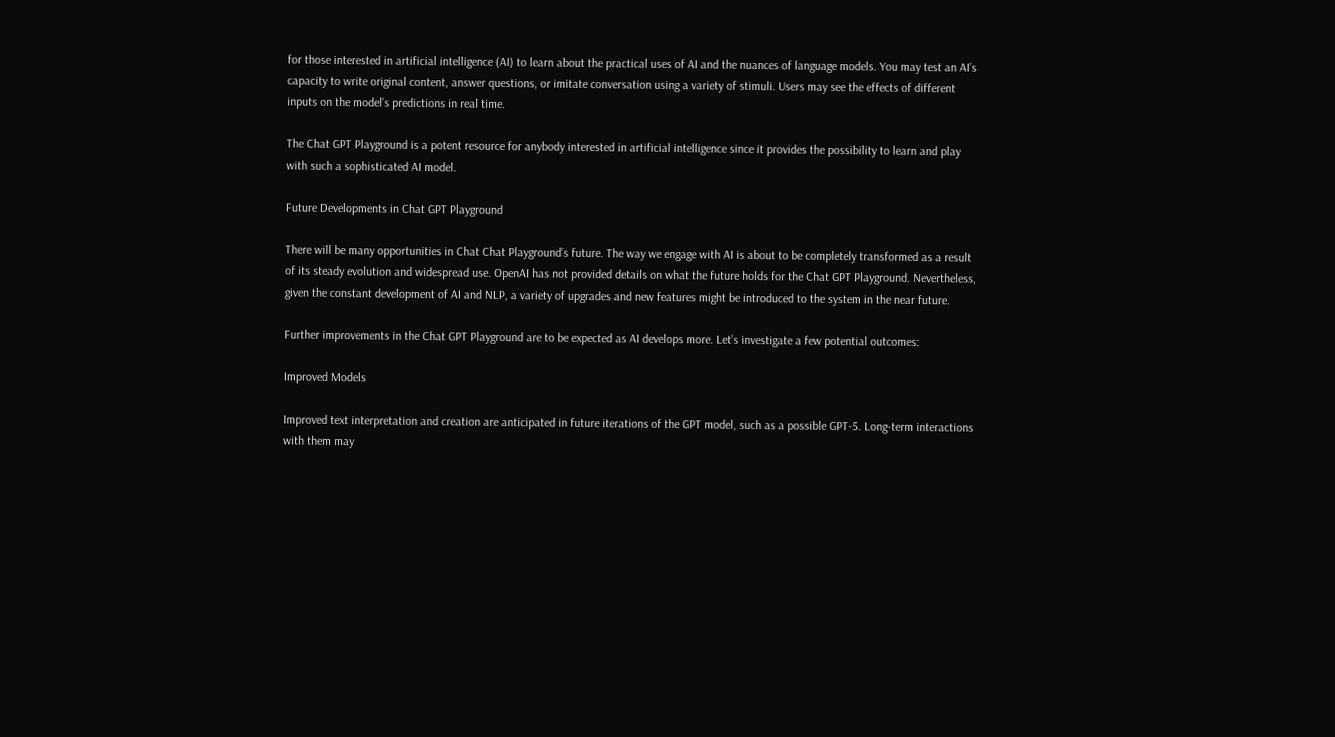for those interested in artificial intelligence (AI) to learn about the practical uses of AI and the nuances of language models. You may test an AI’s capacity to write original content, answer questions, or imitate conversation using a variety of stimuli. Users may see the effects of different inputs on the model’s predictions in real time.

The Chat GPT Playground is a potent resource for anybody interested in artificial intelligence since it provides the possibility to learn and play with such a sophisticated AI model.

Future Developments in Chat GPT Playground

There will be many opportunities in Chat Chat Playground’s future. The way we engage with AI is about to be completely transformed as a result of its steady evolution and widespread use. OpenAI has not provided details on what the future holds for the Chat GPT Playground. Nevertheless, given the constant development of AI and NLP, a variety of upgrades and new features might be introduced to the system in the near future.

Further improvements in the Chat GPT Playground are to be expected as AI develops more. Let’s investigate a few potential outcomes:

Improved Models

Improved text interpretation and creation are anticipated in future iterations of the GPT model, such as a possible GPT-5. Long-term interactions with them may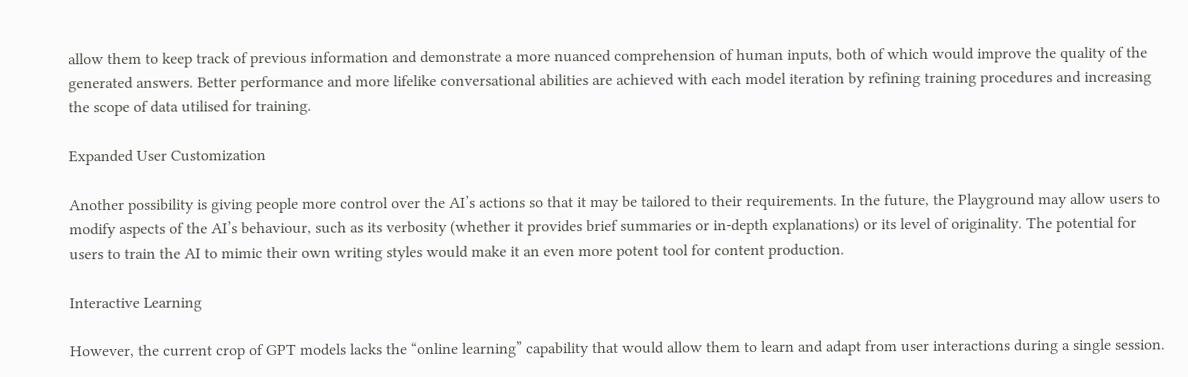allow them to keep track of previous information and demonstrate a more nuanced comprehension of human inputs, both of which would improve the quality of the generated answers. Better performance and more lifelike conversational abilities are achieved with each model iteration by refining training procedures and increasing the scope of data utilised for training.

Expanded User Customization

Another possibility is giving people more control over the AI’s actions so that it may be tailored to their requirements. In the future, the Playground may allow users to modify aspects of the AI’s behaviour, such as its verbosity (whether it provides brief summaries or in-depth explanations) or its level of originality. The potential for users to train the AI to mimic their own writing styles would make it an even more potent tool for content production.

Interactive Learning

However, the current crop of GPT models lacks the “online learning” capability that would allow them to learn and adapt from user interactions during a single session.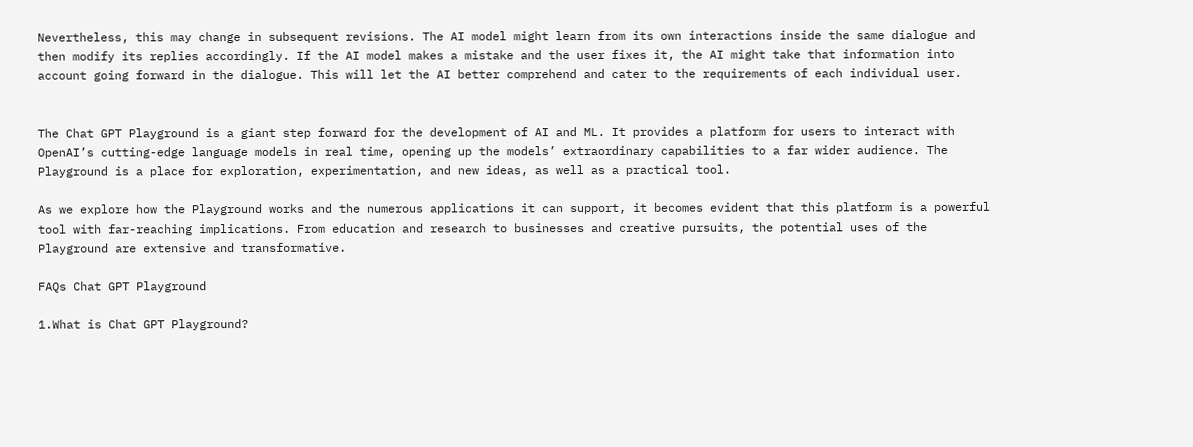Nevertheless, this may change in subsequent revisions. The AI model might learn from its own interactions inside the same dialogue and then modify its replies accordingly. If the AI model makes a mistake and the user fixes it, the AI might take that information into account going forward in the dialogue. This will let the AI better comprehend and cater to the requirements of each individual user.


The Chat GPT Playground is a giant step forward for the development of AI and ML. It provides a platform for users to interact with OpenAI’s cutting-edge language models in real time, opening up the models’ extraordinary capabilities to a far wider audience. The Playground is a place for exploration, experimentation, and new ideas, as well as a practical tool.

As we explore how the Playground works and the numerous applications it can support, it becomes evident that this platform is a powerful tool with far-reaching implications. From education and research to businesses and creative pursuits, the potential uses of the Playground are extensive and transformative.

FAQs Chat GPT Playground

1.What is Chat GPT Playground?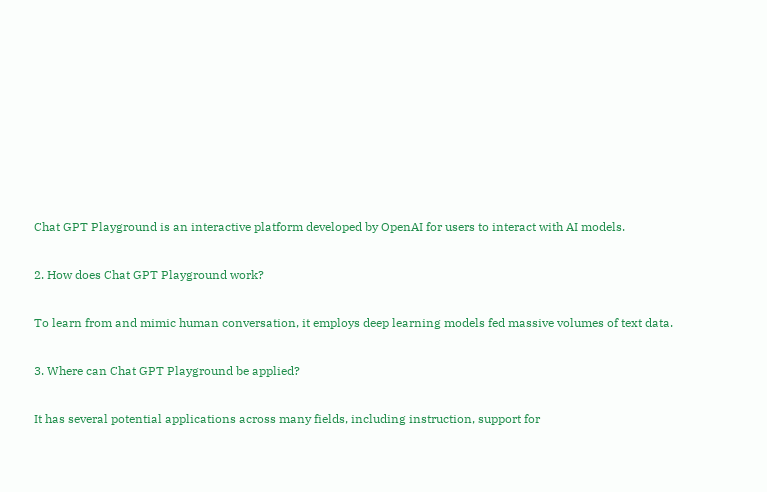Chat GPT Playground is an interactive platform developed by OpenAI for users to interact with AI models.

2. How does Chat GPT Playground work?

To learn from and mimic human conversation, it employs deep learning models fed massive volumes of text data.

3. Where can Chat GPT Playground be applied?

It has several potential applications across many fields, including instruction, support for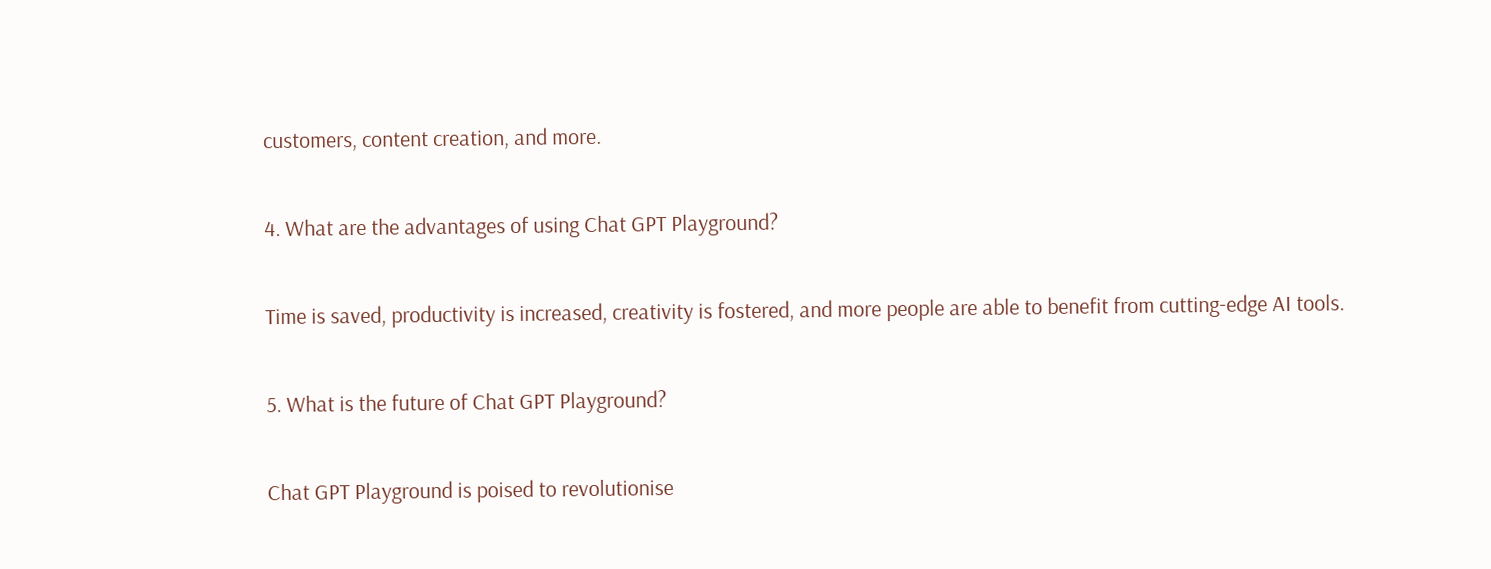customers, content creation, and more.

4. What are the advantages of using Chat GPT Playground?

Time is saved, productivity is increased, creativity is fostered, and more people are able to benefit from cutting-edge AI tools.

5. What is the future of Chat GPT Playground?

Chat GPT Playground is poised to revolutionise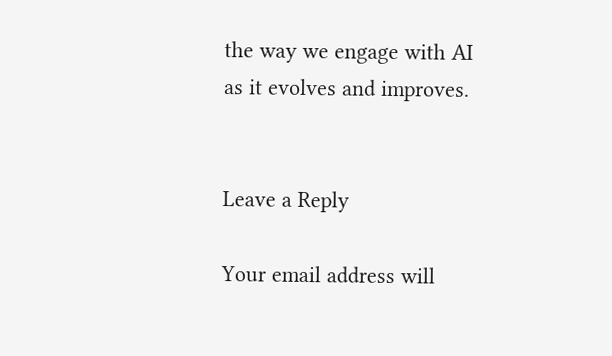the way we engage with AI as it evolves and improves.


Leave a Reply

Your email address will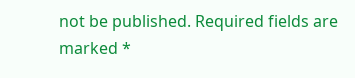not be published. Required fields are marked *